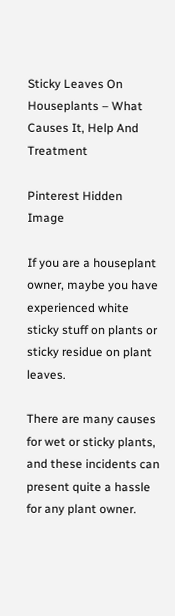Sticky Leaves On Houseplants – What Causes It, Help And Treatment

Pinterest Hidden Image

If you are a houseplant owner, maybe you have experienced white sticky stuff on plants or sticky residue on plant leaves.

There are many causes for wet or sticky plants, and these incidents can present quite a hassle for any plant owner.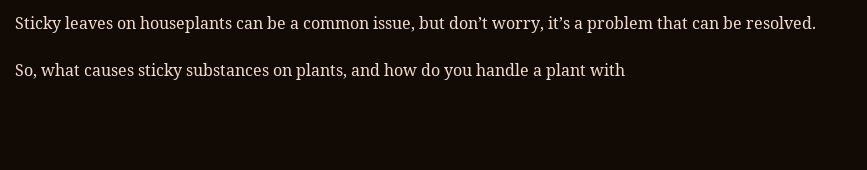Sticky leaves on houseplants can be a common issue, but don’t worry, it’s a problem that can be resolved.

So, what causes sticky substances on plants, and how do you handle a plant with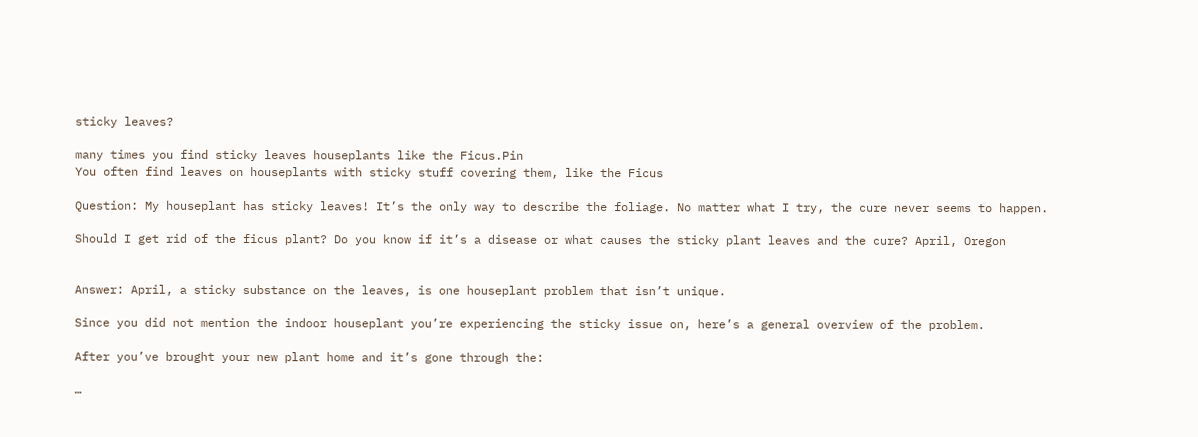sticky leaves?

many times you find sticky leaves houseplants like the Ficus.Pin
You often find leaves on houseplants with sticky stuff covering them, like the Ficus

Question: My houseplant has sticky leaves! It’s the only way to describe the foliage. No matter what I try, the cure never seems to happen.

Should I get rid of the ficus plant? Do you know if it’s a disease or what causes the sticky plant leaves and the cure? April, Oregon


Answer: April, a sticky substance on the leaves, is one houseplant problem that isn’t unique.

Since you did not mention the indoor houseplant you’re experiencing the sticky issue on, here’s a general overview of the problem.

After you’ve brought your new plant home and it’s gone through the:

…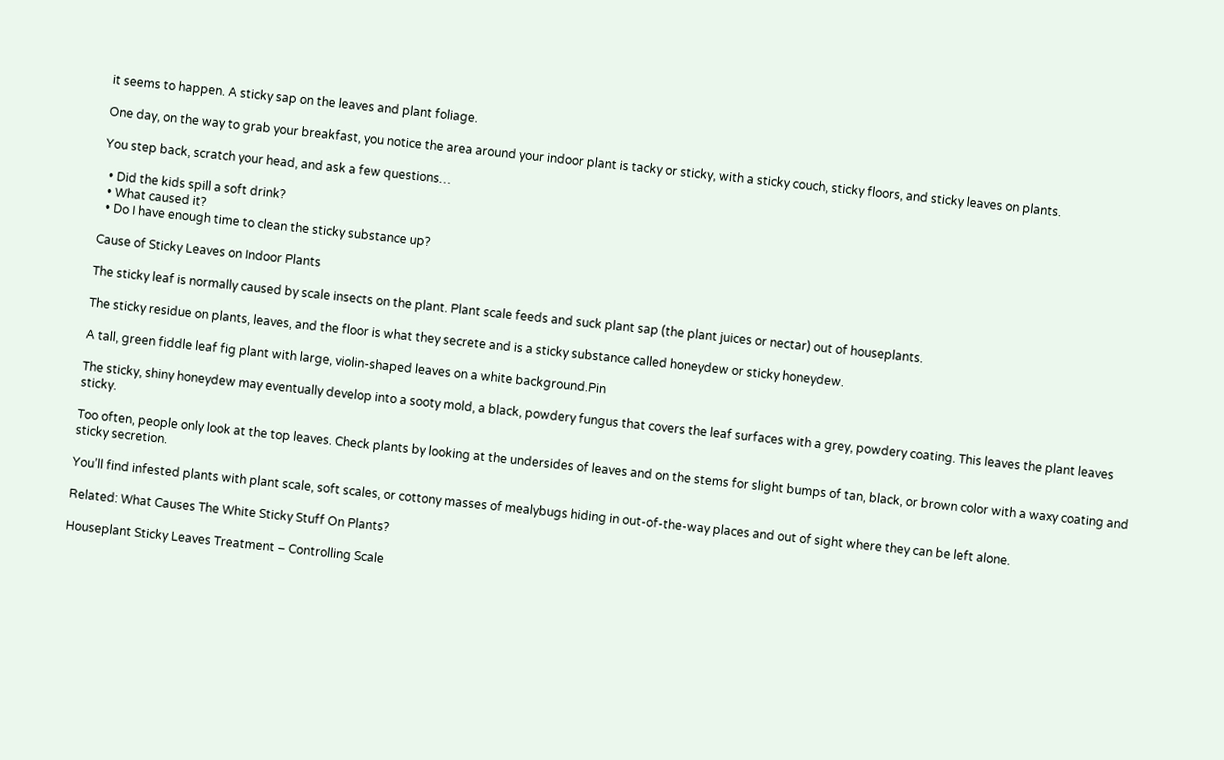it seems to happen. A sticky sap on the leaves and plant foliage.

One day, on the way to grab your breakfast, you notice the area around your indoor plant is tacky or sticky, with a sticky couch, sticky floors, and sticky leaves on plants.

You step back, scratch your head, and ask a few questions…

  • Did the kids spill a soft drink?
  • What caused it?
  • Do I have enough time to clean the sticky substance up?

Cause of Sticky Leaves on Indoor Plants

The sticky leaf is normally caused by scale insects on the plant. Plant scale feeds and suck plant sap (the plant juices or nectar) out of houseplants.

The sticky residue on plants, leaves, and the floor is what they secrete and is a sticky substance called honeydew or sticky honeydew.

A tall, green fiddle leaf fig plant with large, violin-shaped leaves on a white background.Pin

The sticky, shiny honeydew may eventually develop into a sooty mold, a black, powdery fungus that covers the leaf surfaces with a grey, powdery coating. This leaves the plant leaves sticky.

Too often, people only look at the top leaves. Check plants by looking at the undersides of leaves and on the stems for slight bumps of tan, black, or brown color with a waxy coating and sticky secretion.

You’ll find infested plants with plant scale, soft scales, or cottony masses of mealybugs hiding in out-of-the-way places and out of sight where they can be left alone.

Related: What Causes The White Sticky Stuff On Plants?

Houseplant Sticky Leaves Treatment – Controlling Scale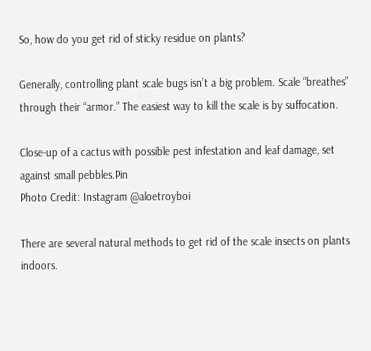So, how do you get rid of sticky residue on plants?

Generally, controlling plant scale bugs isn’t a big problem. Scale “breathes” through their “armor.” The easiest way to kill the scale is by suffocation.

Close-up of a cactus with possible pest infestation and leaf damage, set against small pebbles.Pin
Photo Credit: Instagram @aloetroyboi

There are several natural methods to get rid of the scale insects on plants indoors.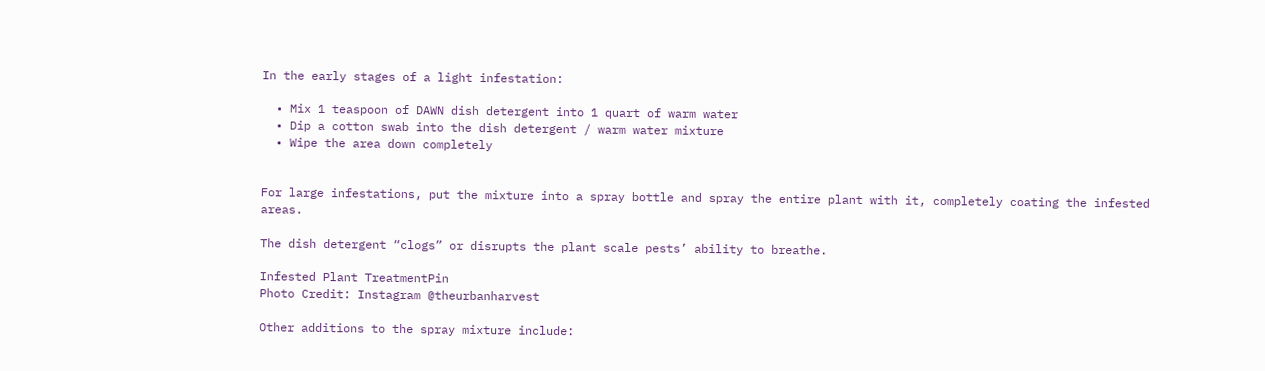In the early stages of a light infestation:

  • Mix 1 teaspoon of DAWN dish detergent into 1 quart of warm water
  • Dip a cotton swab into the dish detergent / warm water mixture
  • Wipe the area down completely


For large infestations, put the mixture into a spray bottle and spray the entire plant with it, completely coating the infested areas.

The dish detergent “clogs” or disrupts the plant scale pests’ ability to breathe.

Infested Plant TreatmentPin
Photo Credit: Instagram @theurbanharvest

Other additions to the spray mixture include: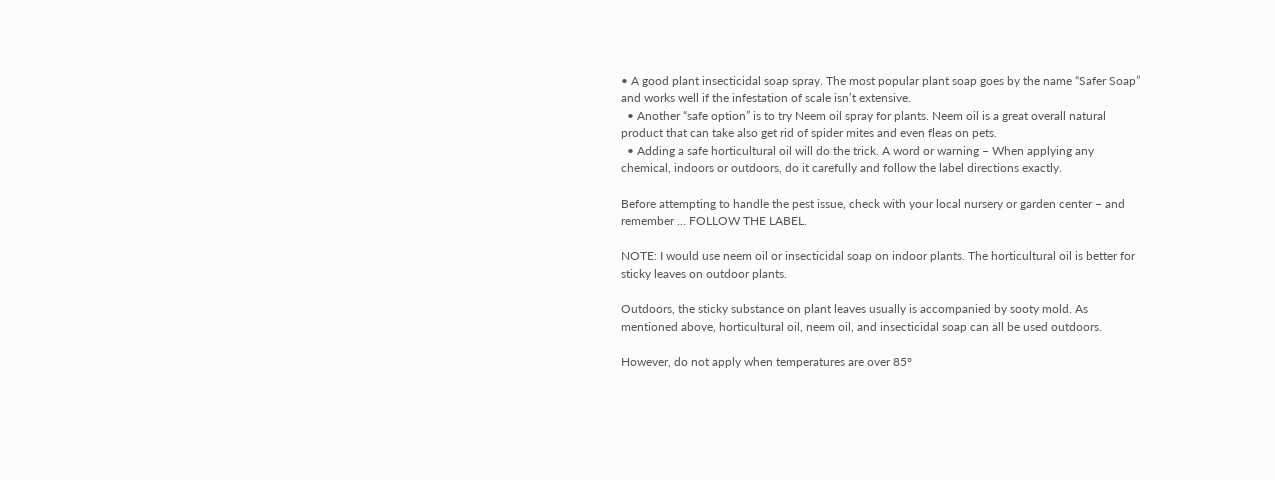• A good plant insecticidal soap spray. The most popular plant soap goes by the name “Safer Soap” and works well if the infestation of scale isn’t extensive.
  • Another “safe option” is to try Neem oil spray for plants. Neem oil is a great overall natural product that can take also get rid of spider mites and even fleas on pets.
  • Adding a safe horticultural oil will do the trick. A word or warning – When applying any chemical, indoors or outdoors, do it carefully and follow the label directions exactly.

Before attempting to handle the pest issue, check with your local nursery or garden center – and remember … FOLLOW THE LABEL.

NOTE: I would use neem oil or insecticidal soap on indoor plants. The horticultural oil is better for sticky leaves on outdoor plants.

Outdoors, the sticky substance on plant leaves usually is accompanied by sooty mold. As mentioned above, horticultural oil, neem oil, and insecticidal soap can all be used outdoors.

However, do not apply when temperatures are over 85°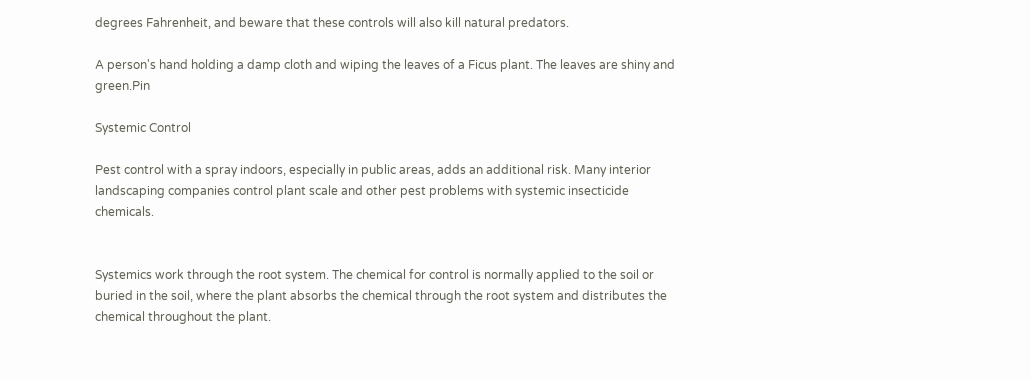degrees Fahrenheit, and beware that these controls will also kill natural predators.

A person's hand holding a damp cloth and wiping the leaves of a Ficus plant. The leaves are shiny and green.Pin

Systemic Control

Pest control with a spray indoors, especially in public areas, adds an additional risk. Many interior landscaping companies control plant scale and other pest problems with systemic insecticide chemicals.


Systemics work through the root system. The chemical for control is normally applied to the soil or buried in the soil, where the plant absorbs the chemical through the root system and distributes the chemical throughout the plant.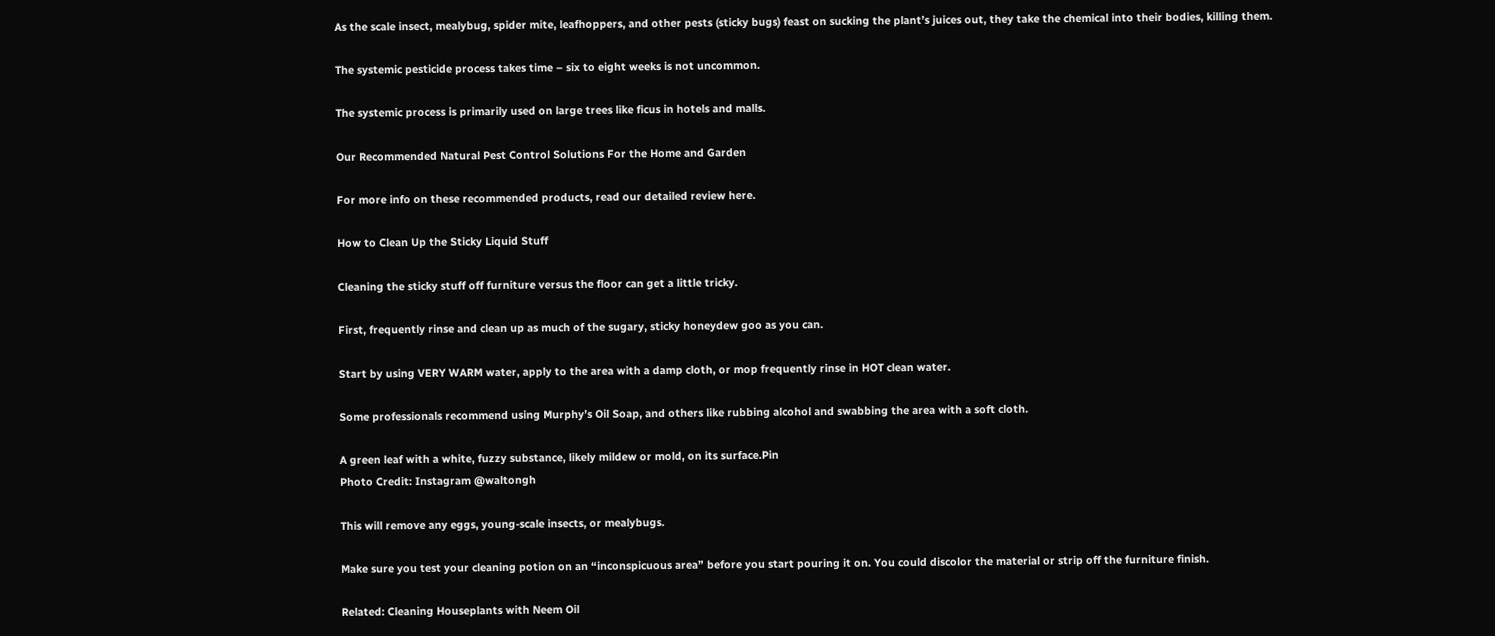As the scale insect, mealybug, spider mite, leafhoppers, and other pests (sticky bugs) feast on sucking the plant’s juices out, they take the chemical into their bodies, killing them.

The systemic pesticide process takes time – six to eight weeks is not uncommon.

The systemic process is primarily used on large trees like ficus in hotels and malls.

Our Recommended Natural Pest Control Solutions For the Home and Garden

For more info on these recommended products, read our detailed review here.

How to Clean Up the Sticky Liquid Stuff

Cleaning the sticky stuff off furniture versus the floor can get a little tricky.

First, frequently rinse and clean up as much of the sugary, sticky honeydew goo as you can.

Start by using VERY WARM water, apply to the area with a damp cloth, or mop frequently rinse in HOT clean water.

Some professionals recommend using Murphy’s Oil Soap, and others like rubbing alcohol and swabbing the area with a soft cloth.

A green leaf with a white, fuzzy substance, likely mildew or mold, on its surface.Pin
Photo Credit: Instagram @waltongh

This will remove any eggs, young-scale insects, or mealybugs.

Make sure you test your cleaning potion on an “inconspicuous area” before you start pouring it on. You could discolor the material or strip off the furniture finish.

Related: Cleaning Houseplants with Neem Oil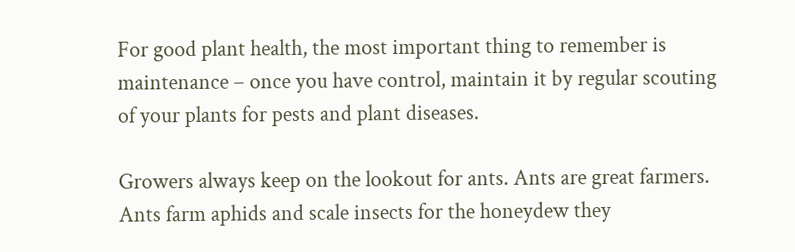For good plant health, the most important thing to remember is maintenance – once you have control, maintain it by regular scouting of your plants for pests and plant diseases.

Growers always keep on the lookout for ants. Ants are great farmers. Ants farm aphids and scale insects for the honeydew they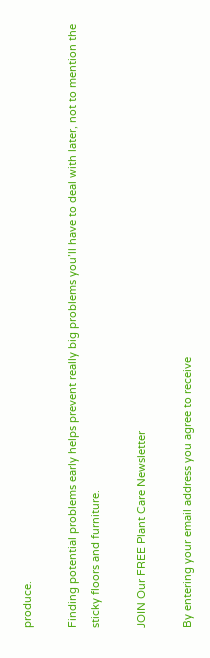produce.

Finding potential problems early helps prevent really big problems you’ll have to deal with later, not to mention the sticky floors and furniture.

JOIN Our FREE Plant Care Newsletter

By entering your email address you agree to receive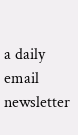a daily email newsletter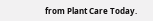from Plant Care Today.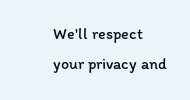We'll respect your privacy and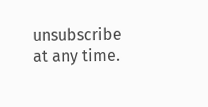unsubscribe at any time.